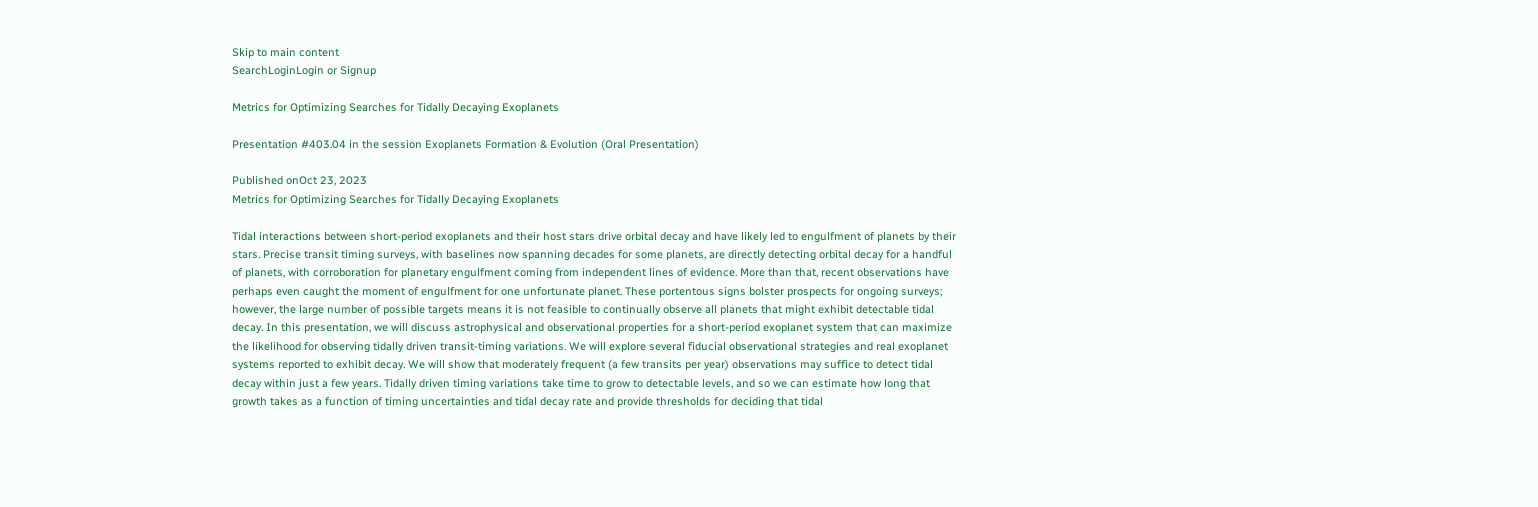Skip to main content
SearchLoginLogin or Signup

Metrics for Optimizing Searches for Tidally Decaying Exoplanets

Presentation #403.04 in the session Exoplanets Formation & Evolution (Oral Presentation)

Published onOct 23, 2023
Metrics for Optimizing Searches for Tidally Decaying Exoplanets

Tidal interactions between short-period exoplanets and their host stars drive orbital decay and have likely led to engulfment of planets by their stars. Precise transit timing surveys, with baselines now spanning decades for some planets, are directly detecting orbital decay for a handful of planets, with corroboration for planetary engulfment coming from independent lines of evidence. More than that, recent observations have perhaps even caught the moment of engulfment for one unfortunate planet. These portentous signs bolster prospects for ongoing surveys; however, the large number of possible targets means it is not feasible to continually observe all planets that might exhibit detectable tidal decay. In this presentation, we will discuss astrophysical and observational properties for a short-period exoplanet system that can maximize the likelihood for observing tidally driven transit-timing variations. We will explore several fiducial observational strategies and real exoplanet systems reported to exhibit decay. We will show that moderately frequent (a few transits per year) observations may suffice to detect tidal decay within just a few years. Tidally driven timing variations take time to grow to detectable levels, and so we can estimate how long that growth takes as a function of timing uncertainties and tidal decay rate and provide thresholds for deciding that tidal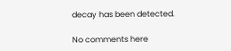decay has been detected.

No comments here